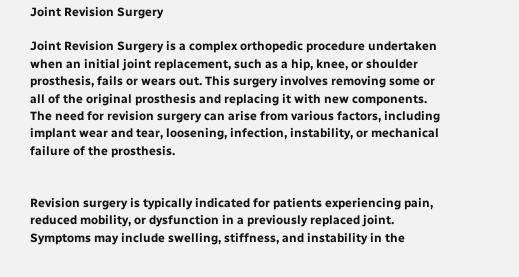Joint Revision Surgery

Joint Revision Surgery is a complex orthopedic procedure undertaken when an initial joint replacement, such as a hip, knee, or shoulder prosthesis, fails or wears out. This surgery involves removing some or all of the original prosthesis and replacing it with new components. The need for revision surgery can arise from various factors, including implant wear and tear, loosening, infection, instability, or mechanical failure of the prosthesis.


Revision surgery is typically indicated for patients experiencing pain, reduced mobility, or dysfunction in a previously replaced joint. Symptoms may include swelling, stiffness, and instability in the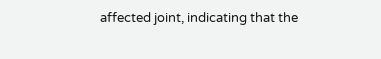affected joint, indicating that the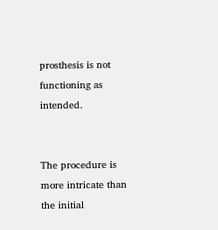prosthesis is not functioning as intended.


The procedure is more intricate than the initial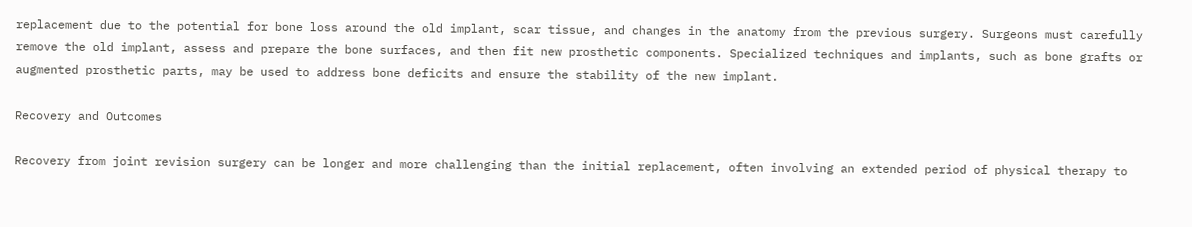replacement due to the potential for bone loss around the old implant, scar tissue, and changes in the anatomy from the previous surgery. Surgeons must carefully remove the old implant, assess and prepare the bone surfaces, and then fit new prosthetic components. Specialized techniques and implants, such as bone grafts or augmented prosthetic parts, may be used to address bone deficits and ensure the stability of the new implant.

Recovery and Outcomes

Recovery from joint revision surgery can be longer and more challenging than the initial replacement, often involving an extended period of physical therapy to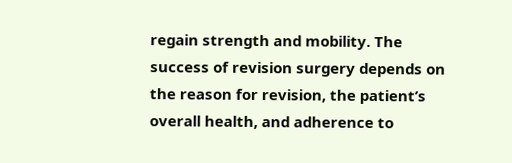regain strength and mobility. The success of revision surgery depends on the reason for revision, the patient’s overall health, and adherence to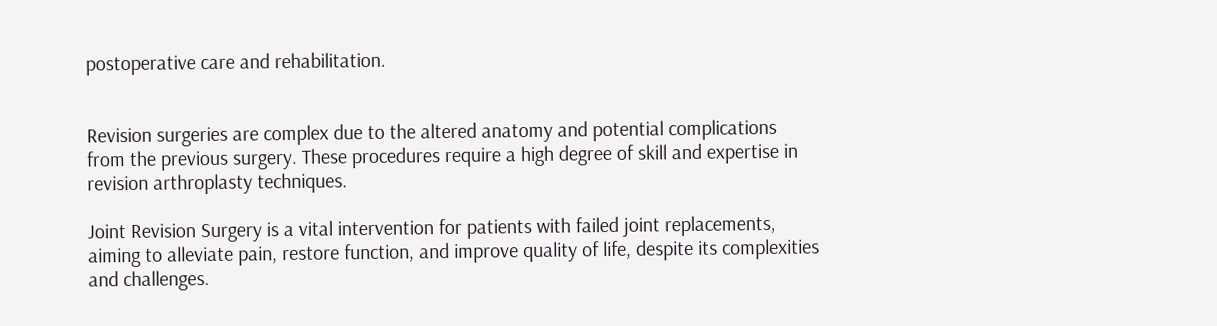postoperative care and rehabilitation.


Revision surgeries are complex due to the altered anatomy and potential complications from the previous surgery. These procedures require a high degree of skill and expertise in revision arthroplasty techniques.

Joint Revision Surgery is a vital intervention for patients with failed joint replacements, aiming to alleviate pain, restore function, and improve quality of life, despite its complexities and challenges.